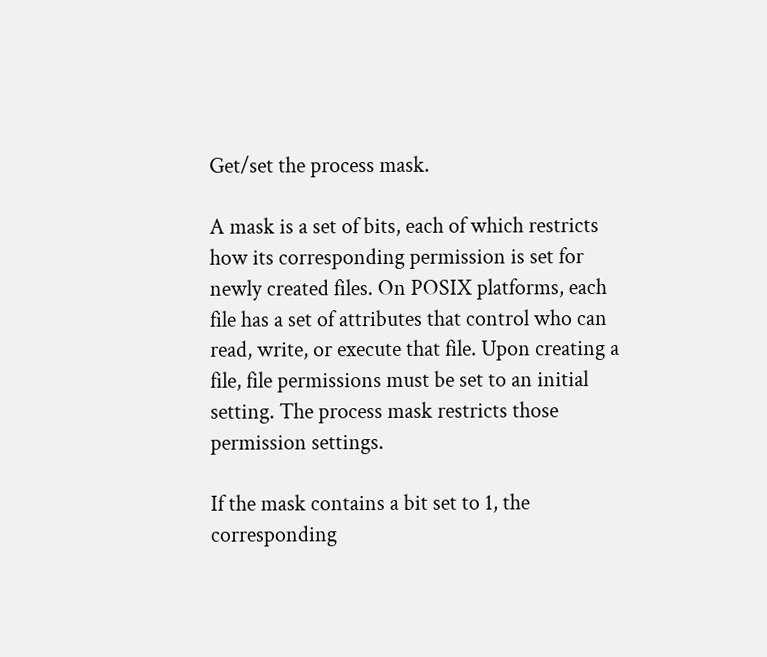Get/set the process mask.

A mask is a set of bits, each of which restricts how its corresponding permission is set for newly created files. On POSIX platforms, each file has a set of attributes that control who can read, write, or execute that file. Upon creating a file, file permissions must be set to an initial setting. The process mask restricts those permission settings.

If the mask contains a bit set to 1, the corresponding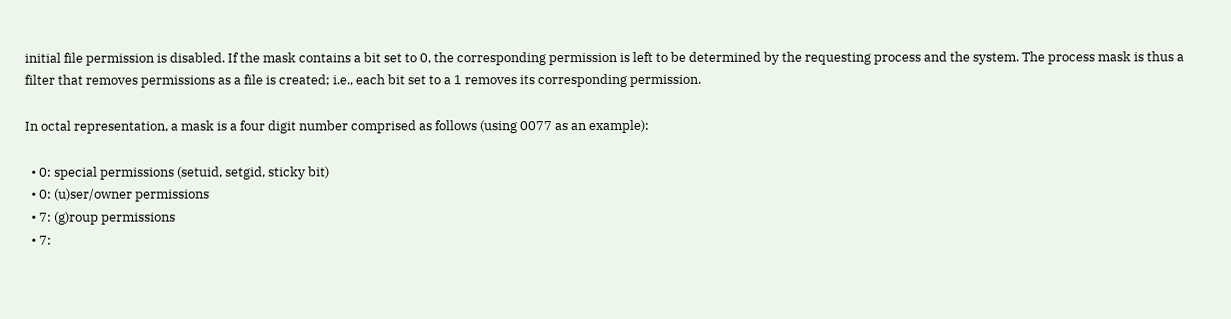initial file permission is disabled. If the mask contains a bit set to 0, the corresponding permission is left to be determined by the requesting process and the system. The process mask is thus a filter that removes permissions as a file is created; i.e., each bit set to a 1 removes its corresponding permission.

In octal representation, a mask is a four digit number comprised as follows (using 0077 as an example):

  • 0: special permissions (setuid, setgid, sticky bit)
  • 0: (u)ser/owner permissions
  • 7: (g)roup permissions
  • 7: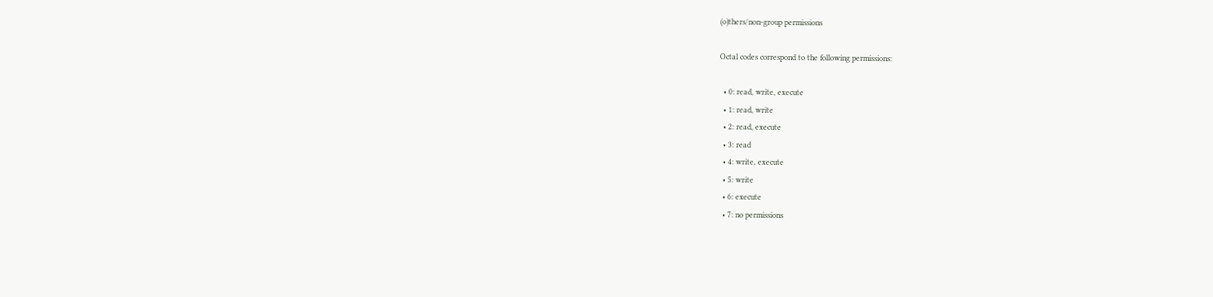(o)thers/non-group permissions

Octal codes correspond to the following permissions:

  • 0: read, write, execute
  • 1: read, write
  • 2: read, execute
  • 3: read
  • 4: write, execute
  • 5: write
  • 6: execute
  • 7: no permissions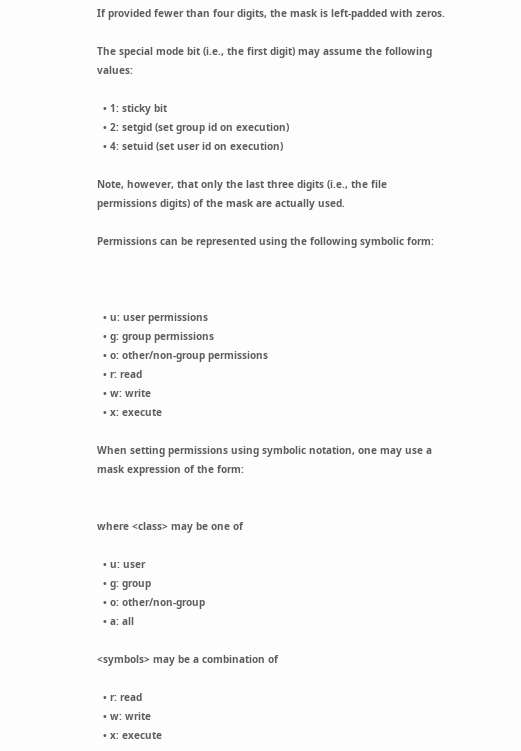If provided fewer than four digits, the mask is left-padded with zeros.

The special mode bit (i.e., the first digit) may assume the following values:

  • 1: sticky bit
  • 2: setgid (set group id on execution)
  • 4: setuid (set user id on execution)

Note, however, that only the last three digits (i.e., the file permissions digits) of the mask are actually used.

Permissions can be represented using the following symbolic form:



  • u: user permissions
  • g: group permissions
  • o: other/non-group permissions
  • r: read
  • w: write
  • x: execute

When setting permissions using symbolic notation, one may use a mask expression of the form:


where <class> may be one of

  • u: user
  • g: group
  • o: other/non-group
  • a: all

<symbols> may be a combination of

  • r: read
  • w: write
  • x: execute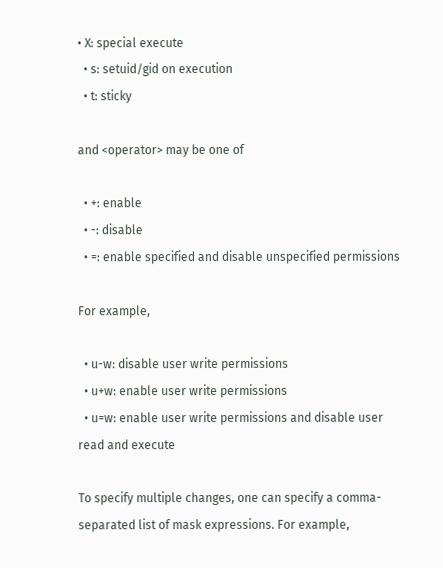• X: special execute
  • s: setuid/gid on execution
  • t: sticky

and <operator> may be one of

  • +: enable
  • -: disable
  • =: enable specified and disable unspecified permissions

For example,

  • u-w: disable user write permissions
  • u+w: enable user write permissions
  • u=w: enable user write permissions and disable user read and execute

To specify multiple changes, one can specify a comma-separated list of mask expressions. For example,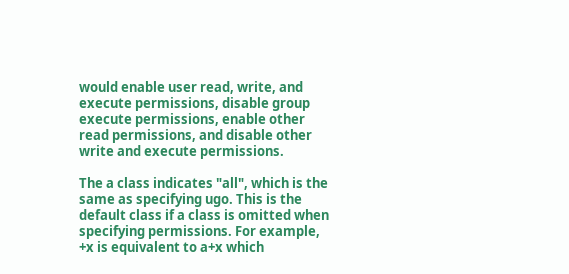would enable user read, write, and execute permissions, disable group execute permissions, enable other read permissions, and disable other write and execute permissions.

The a class indicates "all", which is the same as specifying ugo. This is the default class if a class is omitted when specifying permissions. For example, +x is equivalent to a+x which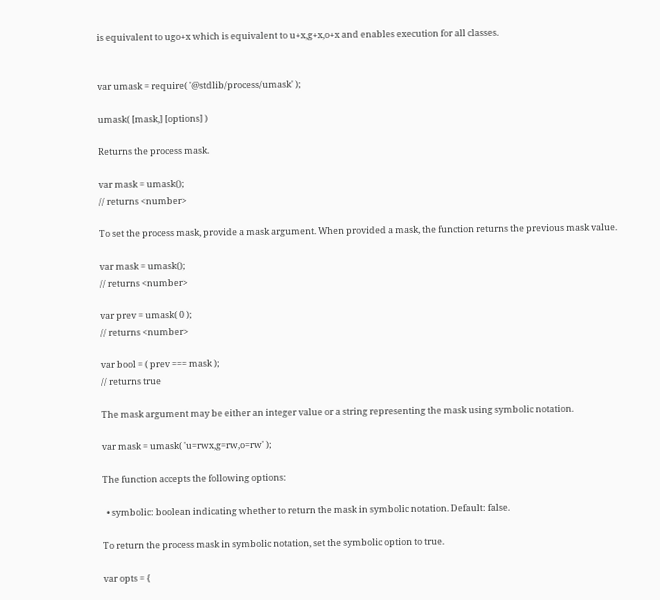is equivalent to ugo+x which is equivalent to u+x,g+x,o+x and enables execution for all classes.


var umask = require( '@stdlib/process/umask' );

umask( [mask,] [options] )

Returns the process mask.

var mask = umask();
// returns <number>

To set the process mask, provide a mask argument. When provided a mask, the function returns the previous mask value.

var mask = umask();
// returns <number>

var prev = umask( 0 );
// returns <number>

var bool = ( prev === mask );
// returns true

The mask argument may be either an integer value or a string representing the mask using symbolic notation.

var mask = umask( 'u=rwx,g=rw,o=rw' );

The function accepts the following options:

  • symbolic: boolean indicating whether to return the mask in symbolic notation. Default: false.

To return the process mask in symbolic notation, set the symbolic option to true.

var opts = {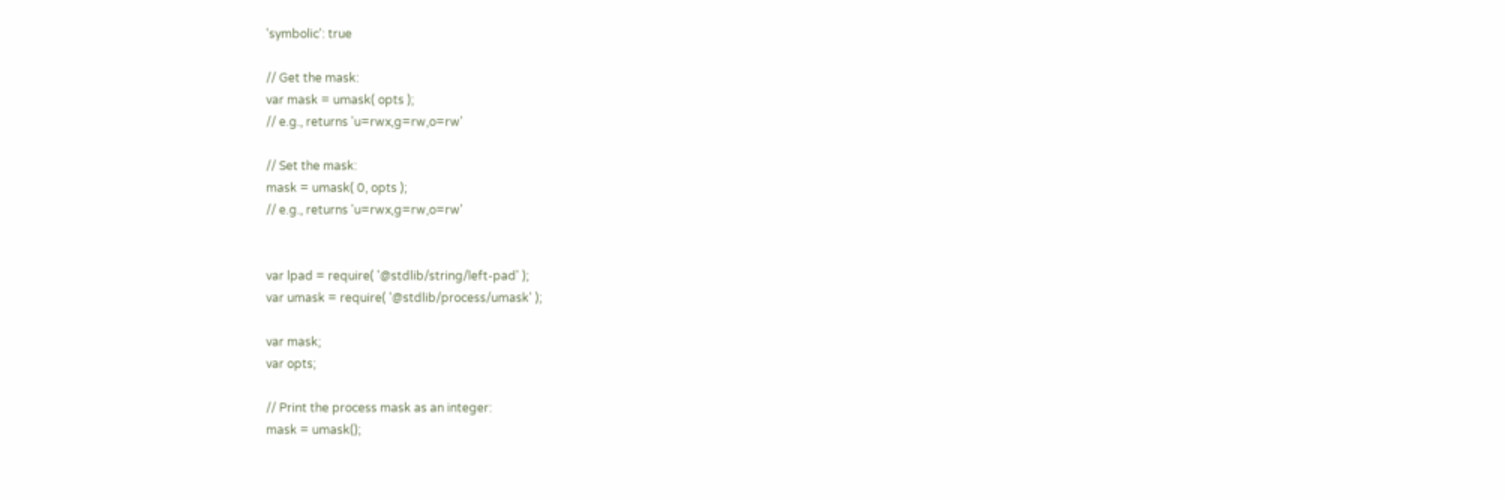'symbolic': true

// Get the mask:
var mask = umask( opts );
// e.g., returns 'u=rwx,g=rw,o=rw'

// Set the mask:
mask = umask( 0, opts );
// e.g., returns 'u=rwx,g=rw,o=rw'


var lpad = require( '@stdlib/string/left-pad' );
var umask = require( '@stdlib/process/umask' );

var mask;
var opts;

// Print the process mask as an integer:
mask = umask();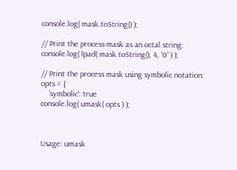console.log( mask.toString() );

// Print the process mask as an octal string:
console.log( lpad( mask.toString(), 4, '0' ) );

// Print the process mask using symbolic notation:
opts = {
    'symbolic': true
console.log( umask( opts ) );



Usage: umask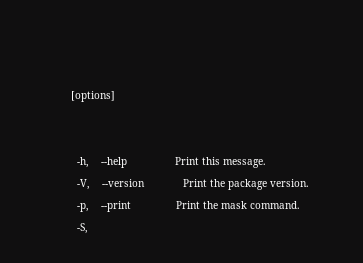[options]


  -h,    --help                Print this message.
  -V,    --version             Print the package version.
  -p,    --print               Print the mask command.
  -S,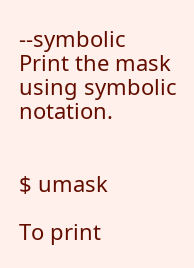--symbolic            Print the mask using symbolic notation.


$ umask

To print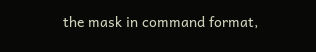the mask in command format,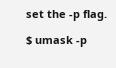set the -p flag.

$ umask -p